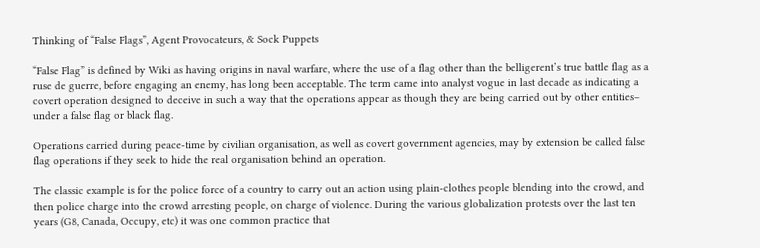Thinking of “False Flags”, Agent Provocateurs, & Sock Puppets

“False Flag” is defined by Wiki as having origins in naval warfare, where the use of a flag other than the belligerent’s true battle flag as a ruse de guerre, before engaging an enemy, has long been acceptable. The term came into analyst vogue in last decade as indicating a covert operation designed to deceive in such a way that the operations appear as though they are being carried out by other entities– under a false flag or black flag.

Operations carried during peace-time by civilian organisation, as well as covert government agencies, may by extension be called false flag operations if they seek to hide the real organisation behind an operation.

The classic example is for the police force of a country to carry out an action using plain-clothes people blending into the crowd, and then police charge into the crowd arresting people, on charge of violence. During the various globalization protests over the last ten years (G8, Canada, Occupy, etc) it was one common practice that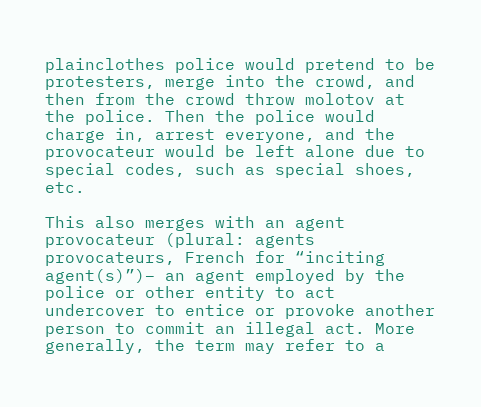plainclothes police would pretend to be protesters, merge into the crowd, and then from the crowd throw molotov at the police. Then the police would charge in, arrest everyone, and the provocateur would be left alone due to special codes, such as special shoes, etc.

This also merges with an agent provocateur (plural: agents provocateurs, French for “inciting agent(s)”)– an agent employed by the police or other entity to act undercover to entice or provoke another person to commit an illegal act. More generally, the term may refer to a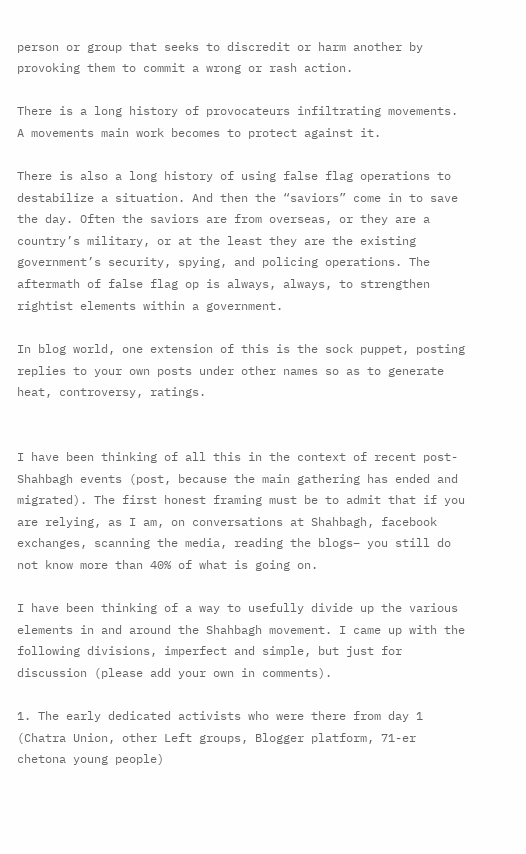person or group that seeks to discredit or harm another by provoking them to commit a wrong or rash action.

There is a long history of provocateurs infiltrating movements. A movements main work becomes to protect against it.

There is also a long history of using false flag operations to destabilize a situation. And then the “saviors” come in to save the day. Often the saviors are from overseas, or they are a country’s military, or at the least they are the existing government’s security, spying, and policing operations. The aftermath of false flag op is always, always, to strengthen rightist elements within a government.

In blog world, one extension of this is the sock puppet, posting replies to your own posts under other names so as to generate heat, controversy, ratings.


I have been thinking of all this in the context of recent post-Shahbagh events (post, because the main gathering has ended and migrated). The first honest framing must be to admit that if you are relying, as I am, on conversations at Shahbagh, facebook exchanges, scanning the media, reading the blogs– you still do not know more than 40% of what is going on.

I have been thinking of a way to usefully divide up the various elements in and around the Shahbagh movement. I came up with the following divisions, imperfect and simple, but just for discussion (please add your own in comments).

1. The early dedicated activists who were there from day 1 (Chatra Union, other Left groups, Blogger platform, 71-er chetona young people)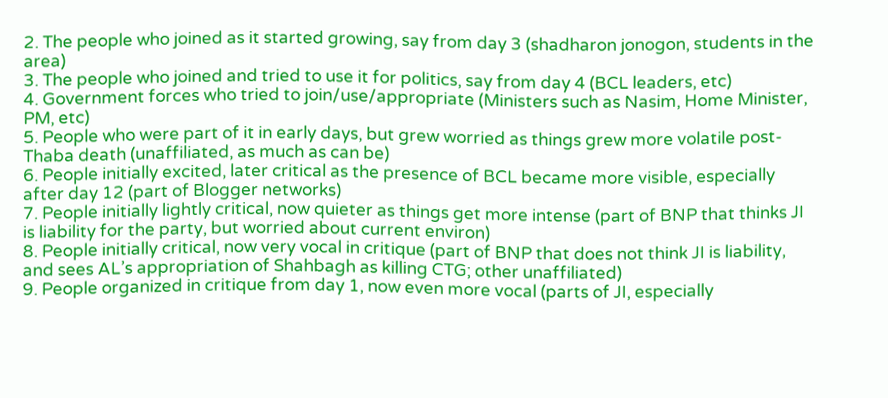2. The people who joined as it started growing, say from day 3 (shadharon jonogon, students in the area)
3. The people who joined and tried to use it for politics, say from day 4 (BCL leaders, etc)
4. Government forces who tried to join/use/appropriate (Ministers such as Nasim, Home Minister, PM, etc)
5. People who were part of it in early days, but grew worried as things grew more volatile post-Thaba death (unaffiliated, as much as can be)
6. People initially excited, later critical as the presence of BCL became more visible, especially after day 12 (part of Blogger networks)
7. People initially lightly critical, now quieter as things get more intense (part of BNP that thinks JI is liability for the party, but worried about current environ)
8. People initially critical, now very vocal in critique (part of BNP that does not think JI is liability, and sees AL’s appropriation of Shahbagh as killing CTG; other unaffiliated)
9. People organized in critique from day 1, now even more vocal (parts of JI, especially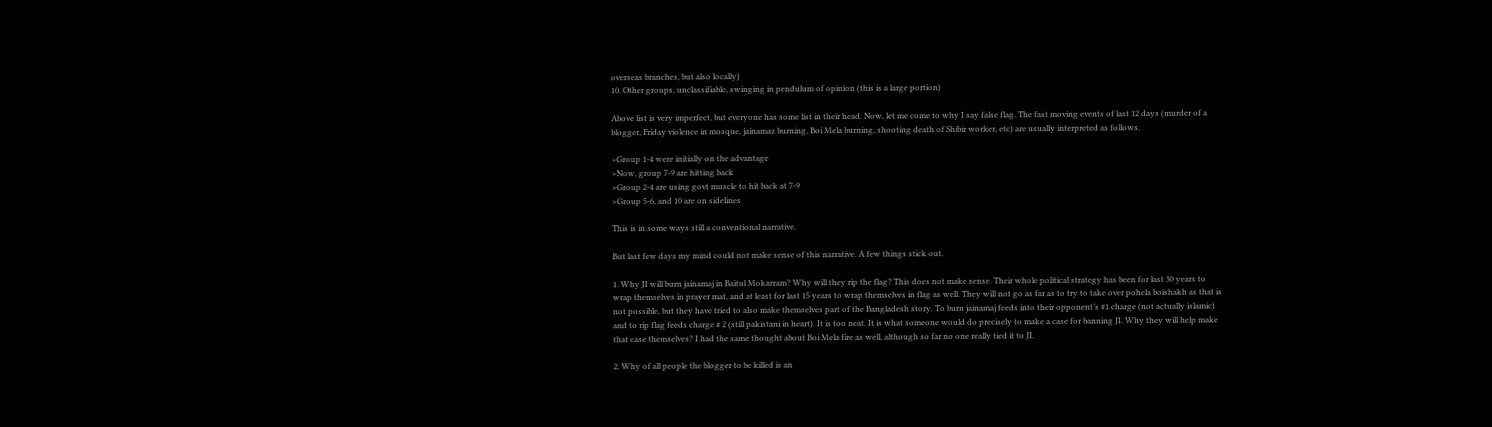overseas branches, but also locally)
10. Other groups, unclassifiable, swinging in pendulum of opinion (this is a large portion)

Above list is very imperfect, but everyone has some list in their head. Now, let me come to why I say false flag. The fast moving events of last 12 days (murder of a blogger, Friday violence in mosque, jainamaz burning, Boi Mela burning, shooting death of Shibir worker, etc) are usually interpreted as follows.

>Group 1-4 were initially on the advantage
>Now, group 7-9 are hitting back
>Group 2-4 are using govt muscle to hit back at 7-9
>Group 5-6, and 10 are on sidelines

This is in some ways still a conventional narrative.

But last few days my mind could not make sense of this narrative. A few things stick out.

1. Why JI will burn jainamaj in Baitul Mokarram? Why will they rip the flag? This does not make sense. Their whole political strategy has been for last 30 years to wrap themselves in prayer mat, and at least for last 15 years to wrap themselves in flag as well. They will not go as far as to try to take over pohela boishakh as that is not possible, but they have tried to also make themselves part of the Bangladesh story. To burn jainamaj feeds into their opponent’s #1 charge (not actually islamic) and to rip flag feeds charge # 2 (still pakistani in heart). It is too neat. It is what someone would do precisely to make a case for banning JI. Why they will help make that case themselves? I had the same thought about Boi Mela fire as well, although so far no one really tied it to JI.

2. Why of all people the blogger to be killed is an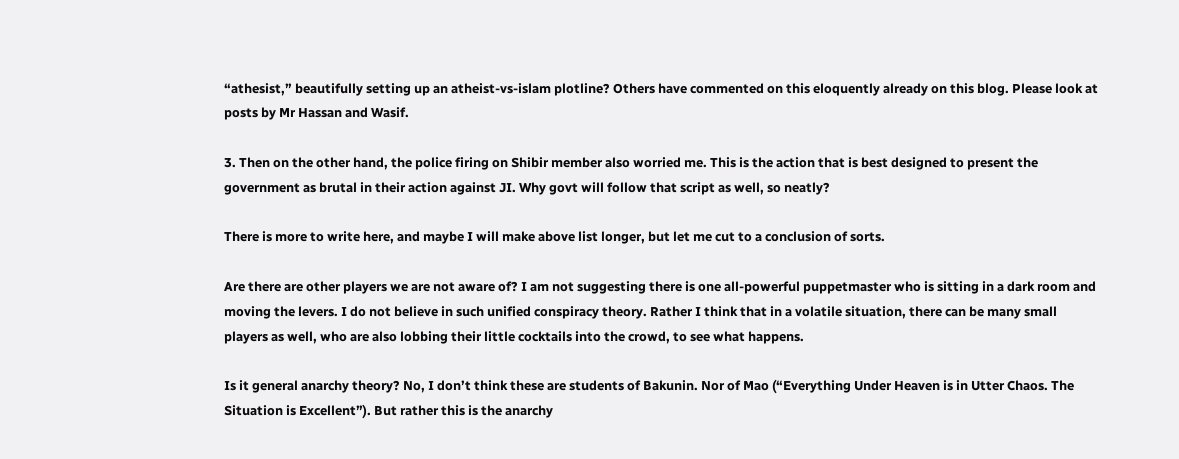“athesist,” beautifully setting up an atheist-vs-islam plotline? Others have commented on this eloquently already on this blog. Please look at posts by Mr Hassan and Wasif.

3. Then on the other hand, the police firing on Shibir member also worried me. This is the action that is best designed to present the government as brutal in their action against JI. Why govt will follow that script as well, so neatly?

There is more to write here, and maybe I will make above list longer, but let me cut to a conclusion of sorts.

Are there are other players we are not aware of? I am not suggesting there is one all-powerful puppetmaster who is sitting in a dark room and moving the levers. I do not believe in such unified conspiracy theory. Rather I think that in a volatile situation, there can be many small players as well, who are also lobbing their little cocktails into the crowd, to see what happens.

Is it general anarchy theory? No, I don’t think these are students of Bakunin. Nor of Mao (“Everything Under Heaven is in Utter Chaos. The Situation is Excellent”). But rather this is the anarchy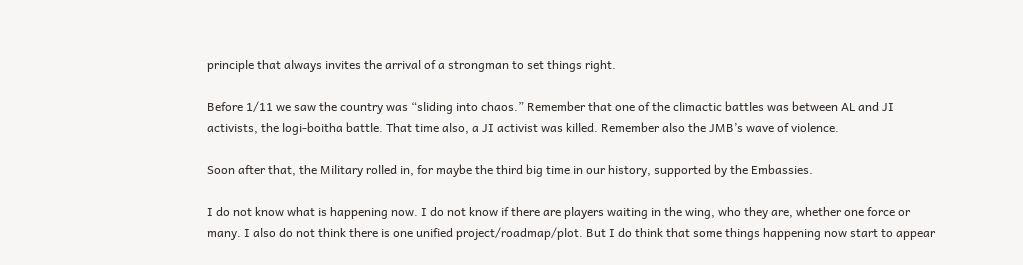principle that always invites the arrival of a strongman to set things right.

Before 1/11 we saw the country was “sliding into chaos.” Remember that one of the climactic battles was between AL and JI activists, the logi-boitha battle. That time also, a JI activist was killed. Remember also the JMB’s wave of violence.

Soon after that, the Military rolled in, for maybe the third big time in our history, supported by the Embassies.

I do not know what is happening now. I do not know if there are players waiting in the wing, who they are, whether one force or many. I also do not think there is one unified project/roadmap/plot. But I do think that some things happening now start to appear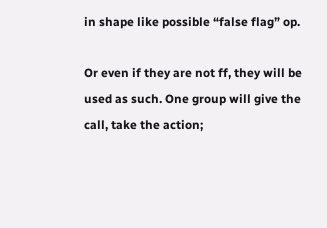in shape like possible “false flag” op.

Or even if they are not ff, they will be used as such. One group will give the call, take the action;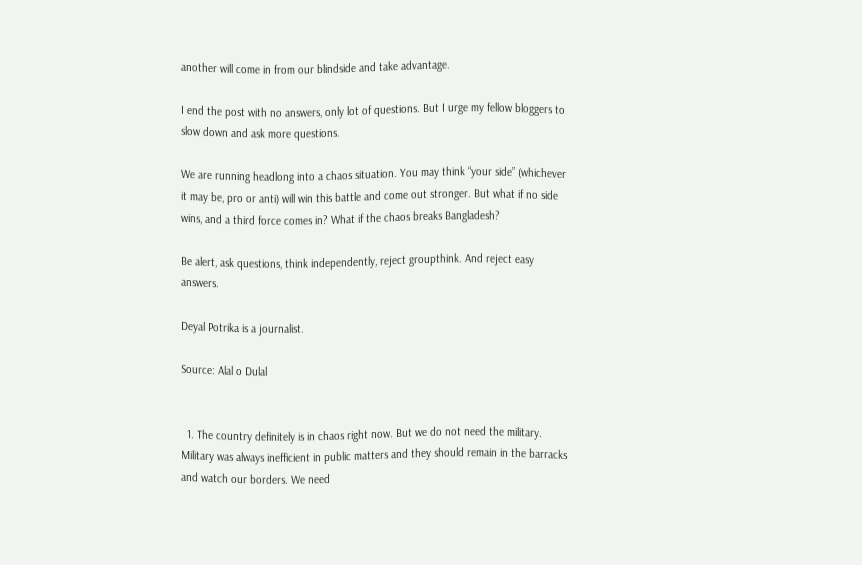another will come in from our blindside and take advantage.

I end the post with no answers, only lot of questions. But I urge my fellow bloggers to slow down and ask more questions.

We are running headlong into a chaos situation. You may think “your side” (whichever it may be, pro or anti) will win this battle and come out stronger. But what if no side wins, and a third force comes in? What if the chaos breaks Bangladesh?

Be alert, ask questions, think independently, reject groupthink. And reject easy answers.

Deyal Potrika is a journalist.

Source: Alal o Dulal


  1. The country definitely is in chaos right now. But we do not need the military. Military was always inefficient in public matters and they should remain in the barracks and watch our borders. We need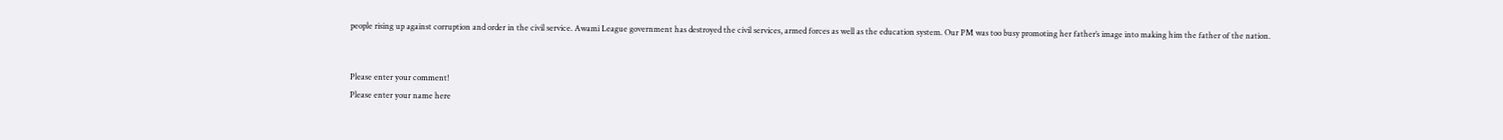people rising up against corruption and order in the civil service. Awami League government has destroyed the civil services, armed forces as well as the education system. Our PM was too busy promoting her father’s image into making him the father of the nation.


Please enter your comment!
Please enter your name here